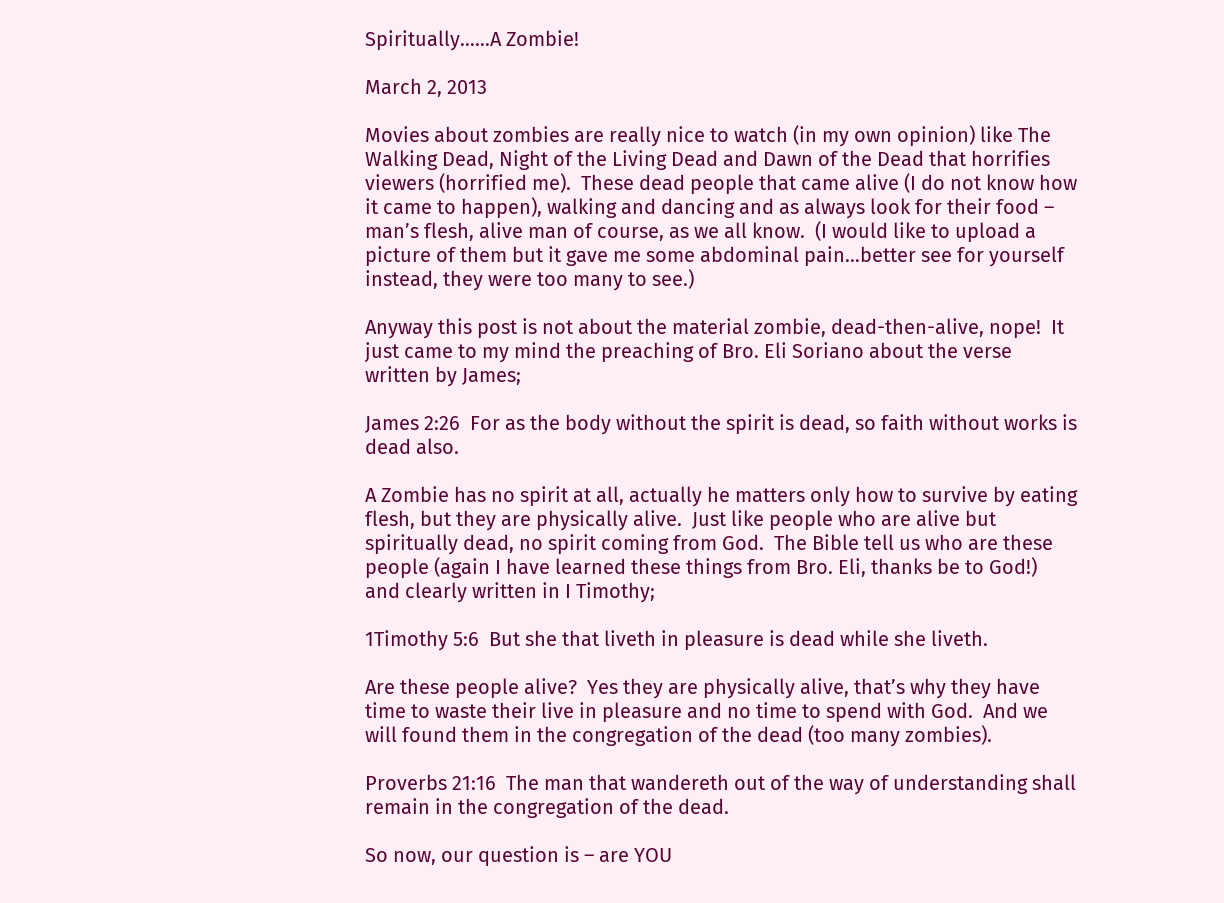Spiritually……A Zombie!

March 2, 2013

Movies about zombies are really nice to watch (in my own opinion) like The Walking Dead, Night of the Living Dead and Dawn of the Dead that horrifies viewers (horrified me).  These dead people that came alive (I do not know how it came to happen), walking and dancing and as always look for their food – man’s flesh, alive man of course, as we all know.  (I would like to upload a picture of them but it gave me some abdominal pain…better see for yourself instead, they were too many to see.)

Anyway this post is not about the material zombie, dead-then-alive, nope!  It just came to my mind the preaching of Bro. Eli Soriano about the verse written by James;

James 2:26  For as the body without the spirit is dead, so faith without works is dead also.

A Zombie has no spirit at all, actually he matters only how to survive by eating flesh, but they are physically alive.  Just like people who are alive but spiritually dead, no spirit coming from God.  The Bible tell us who are these people (again I have learned these things from Bro. Eli, thanks be to God!)  and clearly written in I Timothy;

1Timothy 5:6  But she that liveth in pleasure is dead while she liveth.

Are these people alive?  Yes they are physically alive, that’s why they have time to waste their live in pleasure and no time to spend with God.  And we will found them in the congregation of the dead (too many zombies).

Proverbs 21:16  The man that wandereth out of the way of understanding shall remain in the congregation of the dead.

So now, our question is – are YOU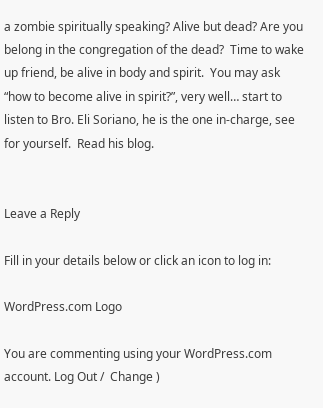a zombie spiritually speaking? Alive but dead? Are you belong in the congregation of the dead?  Time to wake up friend, be alive in body and spirit.  You may ask “how to become alive in spirit?”, very well… start to listen to Bro. Eli Soriano, he is the one in-charge, see for yourself.  Read his blog.


Leave a Reply

Fill in your details below or click an icon to log in:

WordPress.com Logo

You are commenting using your WordPress.com account. Log Out /  Change )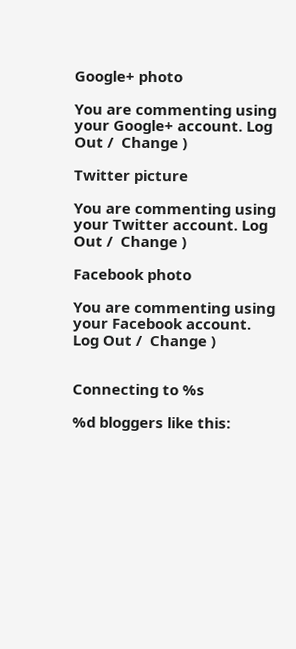Google+ photo

You are commenting using your Google+ account. Log Out /  Change )

Twitter picture

You are commenting using your Twitter account. Log Out /  Change )

Facebook photo

You are commenting using your Facebook account. Log Out /  Change )


Connecting to %s

%d bloggers like this: